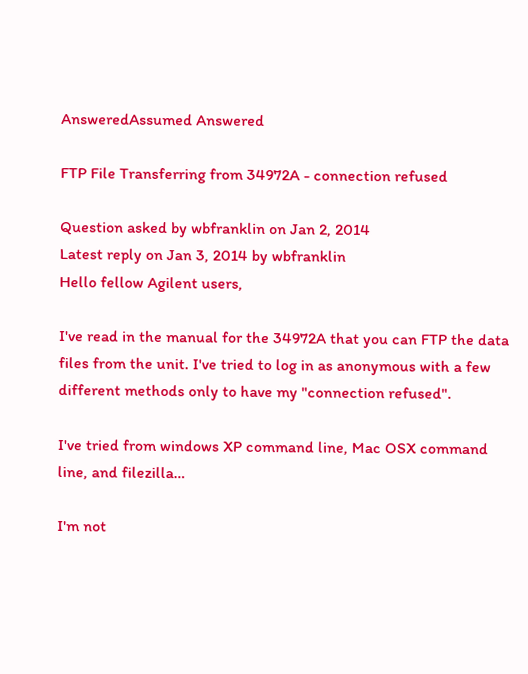AnsweredAssumed Answered

FTP File Transferring from 34972A - connection refused

Question asked by wbfranklin on Jan 2, 2014
Latest reply on Jan 3, 2014 by wbfranklin
Hello fellow Agilent users,

I've read in the manual for the 34972A that you can FTP the data files from the unit. I've tried to log in as anonymous with a few different methods only to have my "connection refused".

I've tried from windows XP command line, Mac OSX command line, and filezilla…

I'm not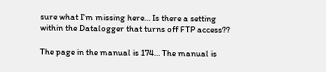sure what I'm missing here… Is there a setting within the Datalogger that turns off FTP access??

The page in the manual is 174… The manual is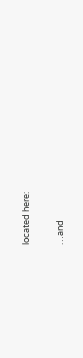located here:

…and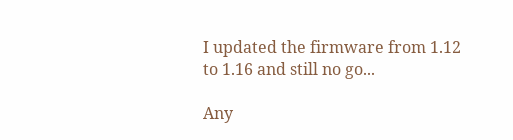I updated the firmware from 1.12 to 1.16 and still no go...

Any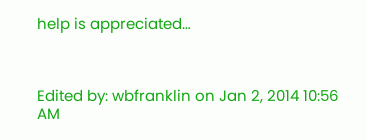help is appreciated…



Edited by: wbfranklin on Jan 2, 2014 10:56 AM